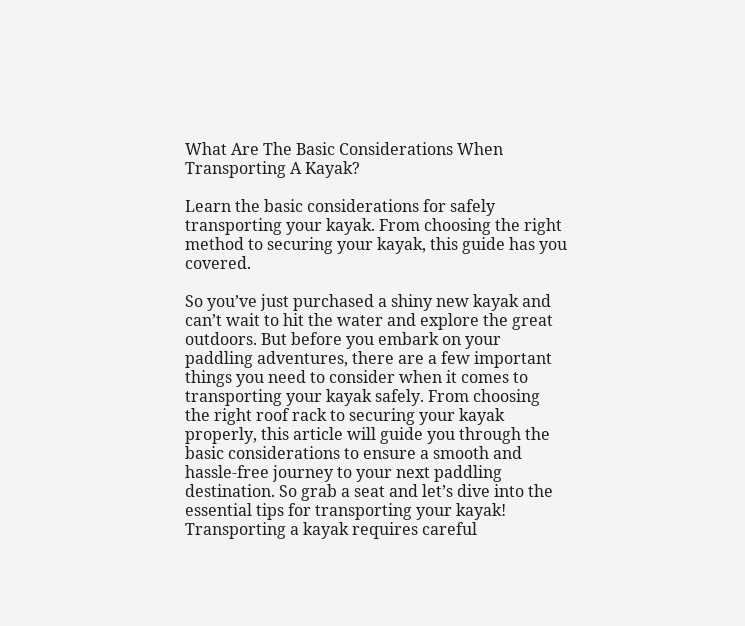What Are The Basic Considerations When Transporting A Kayak?

Learn the basic considerations for safely transporting your kayak. From choosing the right method to securing your kayak, this guide has you covered.

So you’ve just purchased a shiny new kayak and can’t wait to hit the water and explore the great outdoors. But before you embark on your paddling adventures, there are a few important things you need to consider when it comes to transporting your kayak safely. From choosing the right roof rack to securing your kayak properly, this article will guide you through the basic considerations to ensure a smooth and hassle-free journey to your next paddling destination. So grab a seat and let’s dive into the essential tips for transporting your kayak! Transporting a kayak requires careful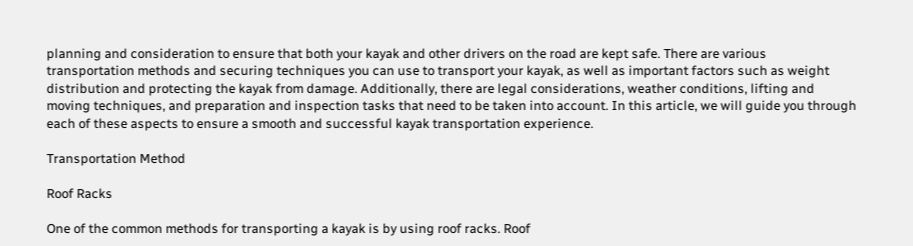planning and consideration to ensure that both your kayak and other drivers on the road are kept safe. There are various transportation methods and securing techniques you can use to transport your kayak, as well as important factors such as weight distribution and protecting the kayak from damage. Additionally, there are legal considerations, weather conditions, lifting and moving techniques, and preparation and inspection tasks that need to be taken into account. In this article, we will guide you through each of these aspects to ensure a smooth and successful kayak transportation experience.

Transportation Method

Roof Racks

One of the common methods for transporting a kayak is by using roof racks. Roof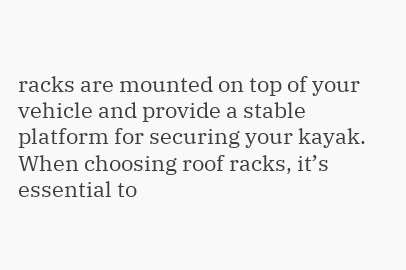racks are mounted on top of your vehicle and provide a stable platform for securing your kayak. When choosing roof racks, it’s essential to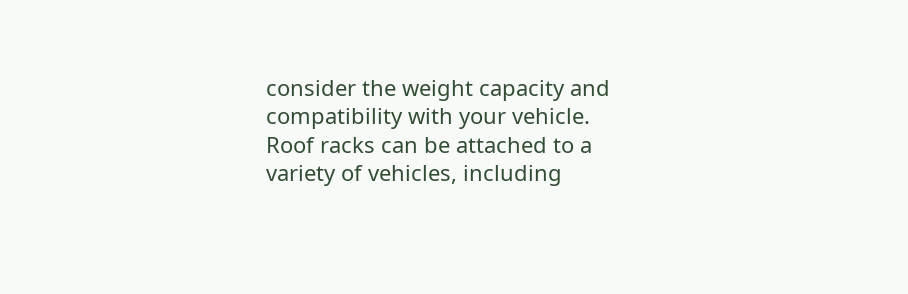consider the weight capacity and compatibility with your vehicle. Roof racks can be attached to a variety of vehicles, including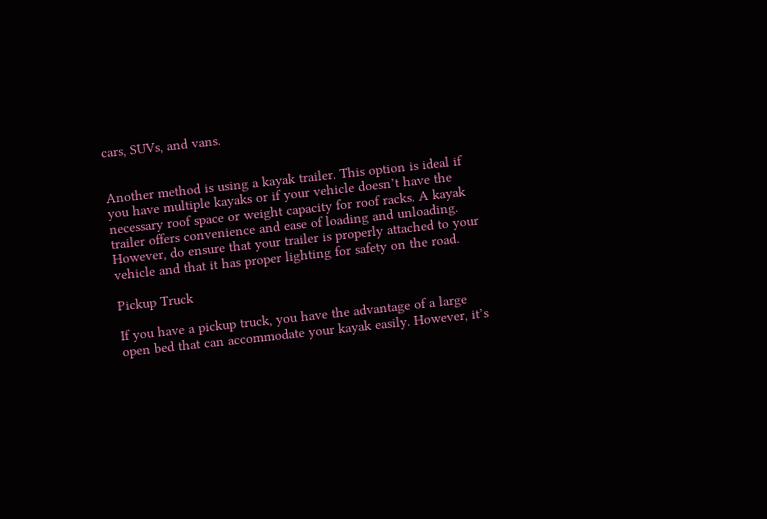cars, SUVs, and vans.


Another method is using a kayak trailer. This option is ideal if you have multiple kayaks or if your vehicle doesn’t have the necessary roof space or weight capacity for roof racks. A kayak trailer offers convenience and ease of loading and unloading. However, do ensure that your trailer is properly attached to your vehicle and that it has proper lighting for safety on the road.

Pickup Truck

If you have a pickup truck, you have the advantage of a large open bed that can accommodate your kayak easily. However, it’s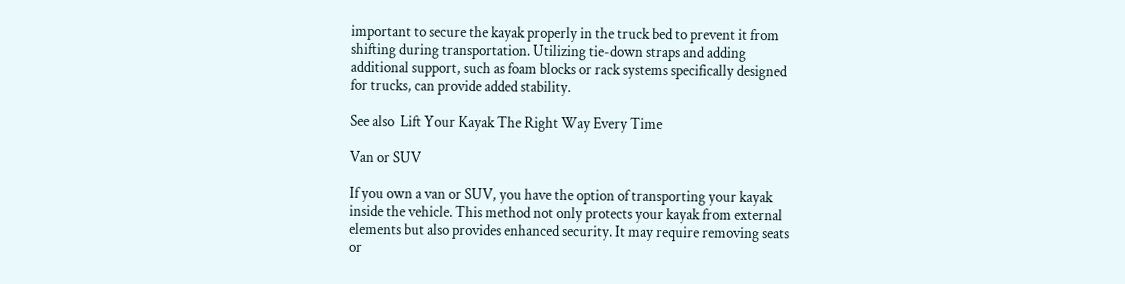important to secure the kayak properly in the truck bed to prevent it from shifting during transportation. Utilizing tie-down straps and adding additional support, such as foam blocks or rack systems specifically designed for trucks, can provide added stability.

See also  Lift Your Kayak The Right Way Every Time

Van or SUV

If you own a van or SUV, you have the option of transporting your kayak inside the vehicle. This method not only protects your kayak from external elements but also provides enhanced security. It may require removing seats or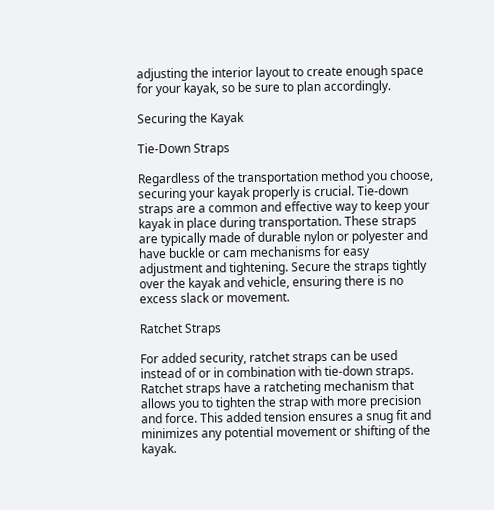adjusting the interior layout to create enough space for your kayak, so be sure to plan accordingly.

Securing the Kayak

Tie-Down Straps

Regardless of the transportation method you choose, securing your kayak properly is crucial. Tie-down straps are a common and effective way to keep your kayak in place during transportation. These straps are typically made of durable nylon or polyester and have buckle or cam mechanisms for easy adjustment and tightening. Secure the straps tightly over the kayak and vehicle, ensuring there is no excess slack or movement.

Ratchet Straps

For added security, ratchet straps can be used instead of or in combination with tie-down straps. Ratchet straps have a ratcheting mechanism that allows you to tighten the strap with more precision and force. This added tension ensures a snug fit and minimizes any potential movement or shifting of the kayak.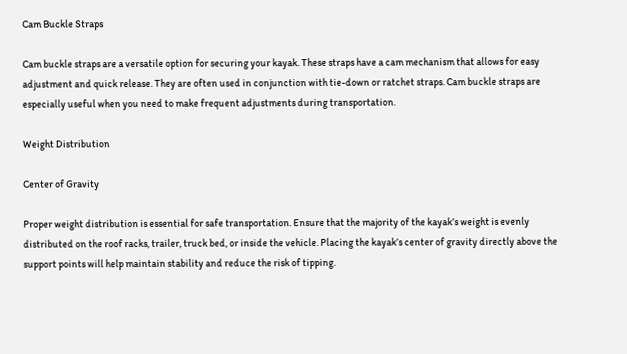Cam Buckle Straps

Cam buckle straps are a versatile option for securing your kayak. These straps have a cam mechanism that allows for easy adjustment and quick release. They are often used in conjunction with tie-down or ratchet straps. Cam buckle straps are especially useful when you need to make frequent adjustments during transportation.

Weight Distribution

Center of Gravity

Proper weight distribution is essential for safe transportation. Ensure that the majority of the kayak’s weight is evenly distributed on the roof racks, trailer, truck bed, or inside the vehicle. Placing the kayak’s center of gravity directly above the support points will help maintain stability and reduce the risk of tipping.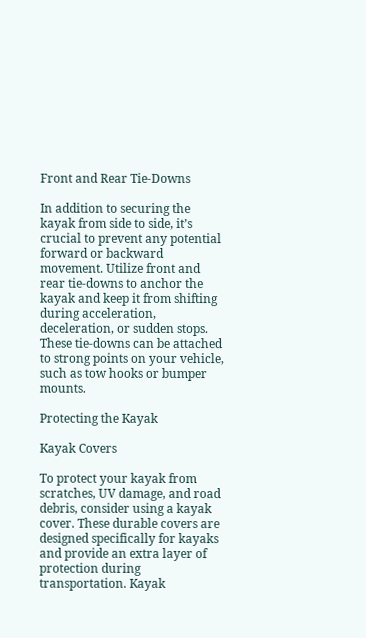Front and Rear Tie-Downs

In addition to securing the kayak from side to side, it’s crucial to prevent any potential forward or backward movement. Utilize front and rear tie-downs to anchor the kayak and keep it from shifting during acceleration, deceleration, or sudden stops. These tie-downs can be attached to strong points on your vehicle, such as tow hooks or bumper mounts.

Protecting the Kayak

Kayak Covers

To protect your kayak from scratches, UV damage, and road debris, consider using a kayak cover. These durable covers are designed specifically for kayaks and provide an extra layer of protection during transportation. Kayak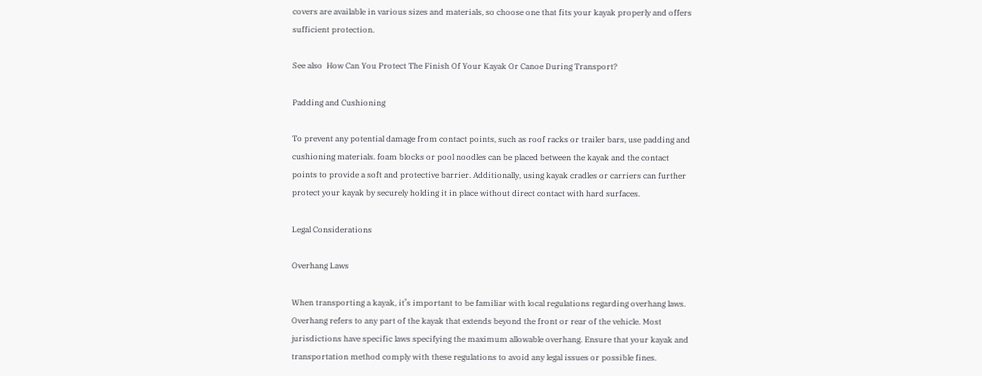covers are available in various sizes and materials, so choose one that fits your kayak properly and offers sufficient protection.

See also  How Can You Protect The Finish Of Your Kayak Or Canoe During Transport?

Padding and Cushioning

To prevent any potential damage from contact points, such as roof racks or trailer bars, use padding and cushioning materials. foam blocks or pool noodles can be placed between the kayak and the contact points to provide a soft and protective barrier. Additionally, using kayak cradles or carriers can further protect your kayak by securely holding it in place without direct contact with hard surfaces.

Legal Considerations

Overhang Laws

When transporting a kayak, it’s important to be familiar with local regulations regarding overhang laws. Overhang refers to any part of the kayak that extends beyond the front or rear of the vehicle. Most jurisdictions have specific laws specifying the maximum allowable overhang. Ensure that your kayak and transportation method comply with these regulations to avoid any legal issues or possible fines.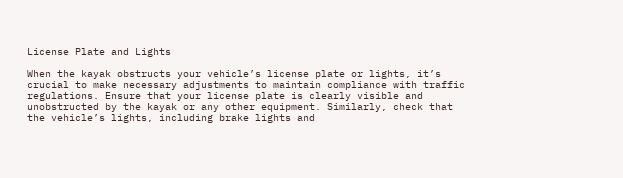License Plate and Lights

When the kayak obstructs your vehicle’s license plate or lights, it’s crucial to make necessary adjustments to maintain compliance with traffic regulations. Ensure that your license plate is clearly visible and unobstructed by the kayak or any other equipment. Similarly, check that the vehicle’s lights, including brake lights and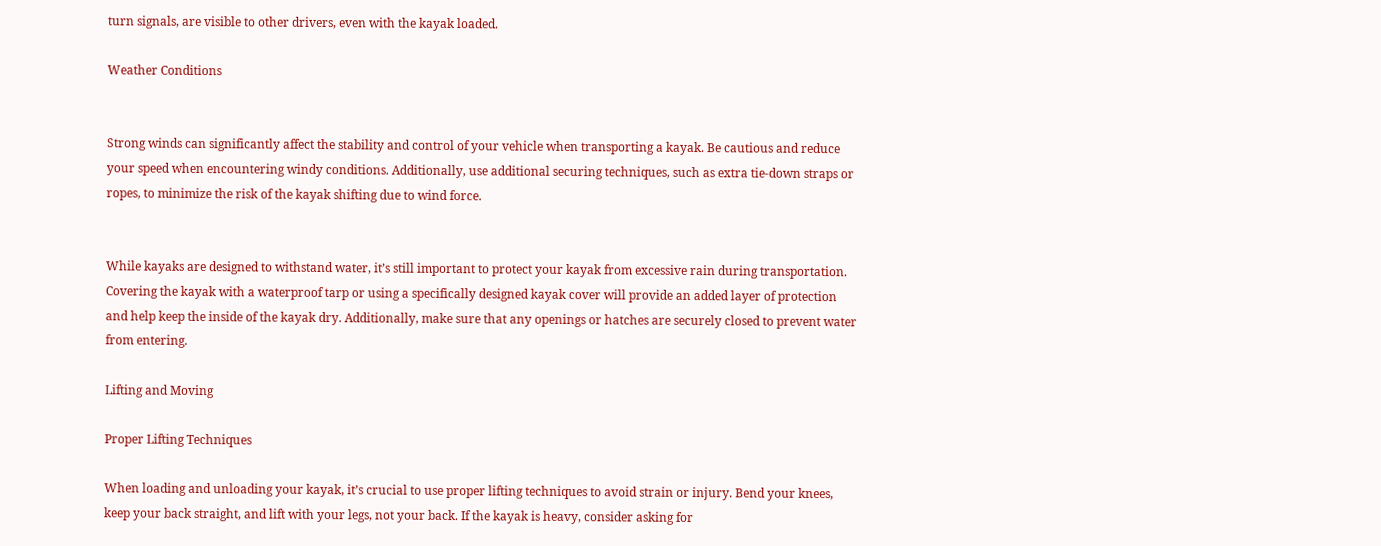turn signals, are visible to other drivers, even with the kayak loaded.

Weather Conditions


Strong winds can significantly affect the stability and control of your vehicle when transporting a kayak. Be cautious and reduce your speed when encountering windy conditions. Additionally, use additional securing techniques, such as extra tie-down straps or ropes, to minimize the risk of the kayak shifting due to wind force.


While kayaks are designed to withstand water, it’s still important to protect your kayak from excessive rain during transportation. Covering the kayak with a waterproof tarp or using a specifically designed kayak cover will provide an added layer of protection and help keep the inside of the kayak dry. Additionally, make sure that any openings or hatches are securely closed to prevent water from entering.

Lifting and Moving

Proper Lifting Techniques

When loading and unloading your kayak, it’s crucial to use proper lifting techniques to avoid strain or injury. Bend your knees, keep your back straight, and lift with your legs, not your back. If the kayak is heavy, consider asking for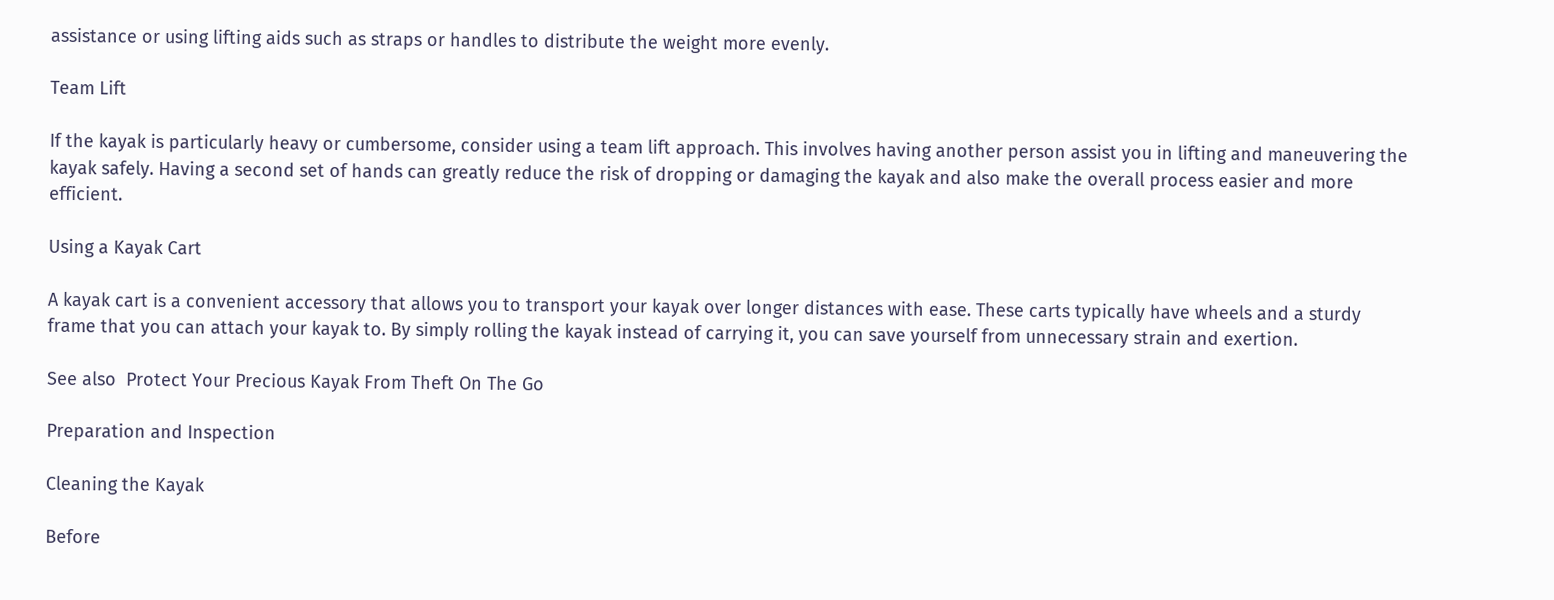assistance or using lifting aids such as straps or handles to distribute the weight more evenly.

Team Lift

If the kayak is particularly heavy or cumbersome, consider using a team lift approach. This involves having another person assist you in lifting and maneuvering the kayak safely. Having a second set of hands can greatly reduce the risk of dropping or damaging the kayak and also make the overall process easier and more efficient.

Using a Kayak Cart

A kayak cart is a convenient accessory that allows you to transport your kayak over longer distances with ease. These carts typically have wheels and a sturdy frame that you can attach your kayak to. By simply rolling the kayak instead of carrying it, you can save yourself from unnecessary strain and exertion.

See also  Protect Your Precious Kayak From Theft On The Go

Preparation and Inspection

Cleaning the Kayak

Before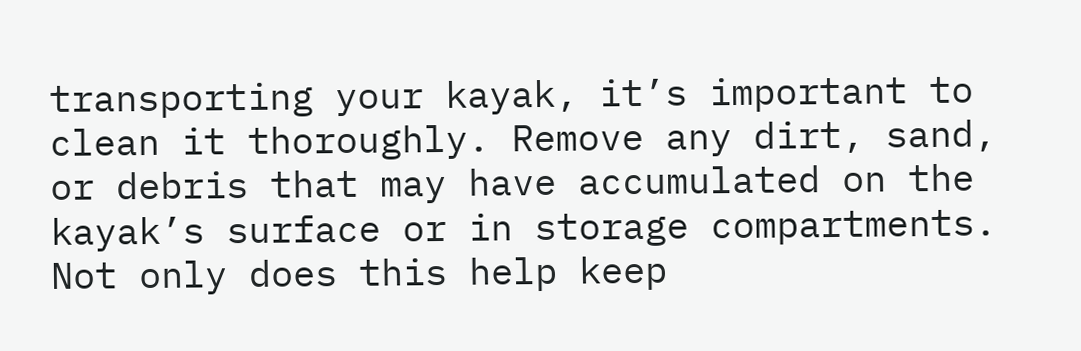transporting your kayak, it’s important to clean it thoroughly. Remove any dirt, sand, or debris that may have accumulated on the kayak’s surface or in storage compartments. Not only does this help keep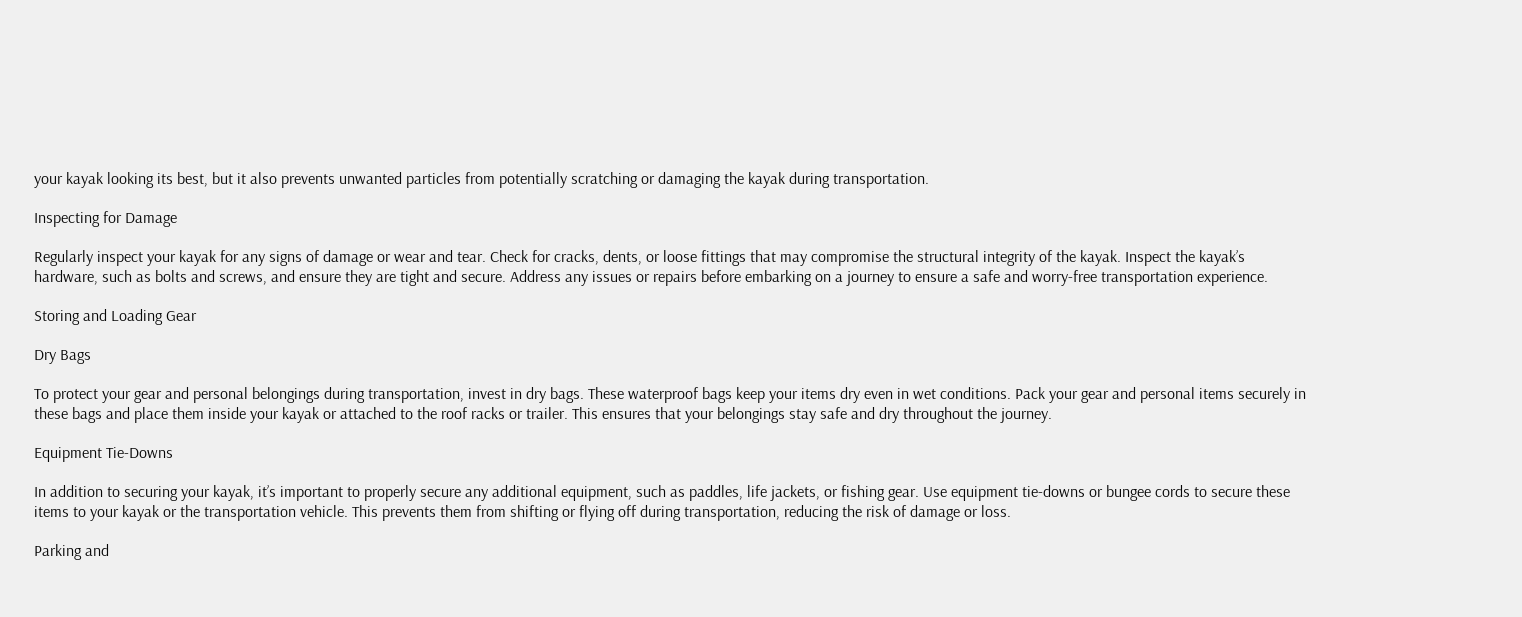your kayak looking its best, but it also prevents unwanted particles from potentially scratching or damaging the kayak during transportation.

Inspecting for Damage

Regularly inspect your kayak for any signs of damage or wear and tear. Check for cracks, dents, or loose fittings that may compromise the structural integrity of the kayak. Inspect the kayak’s hardware, such as bolts and screws, and ensure they are tight and secure. Address any issues or repairs before embarking on a journey to ensure a safe and worry-free transportation experience.

Storing and Loading Gear

Dry Bags

To protect your gear and personal belongings during transportation, invest in dry bags. These waterproof bags keep your items dry even in wet conditions. Pack your gear and personal items securely in these bags and place them inside your kayak or attached to the roof racks or trailer. This ensures that your belongings stay safe and dry throughout the journey.

Equipment Tie-Downs

In addition to securing your kayak, it’s important to properly secure any additional equipment, such as paddles, life jackets, or fishing gear. Use equipment tie-downs or bungee cords to secure these items to your kayak or the transportation vehicle. This prevents them from shifting or flying off during transportation, reducing the risk of damage or loss.

Parking and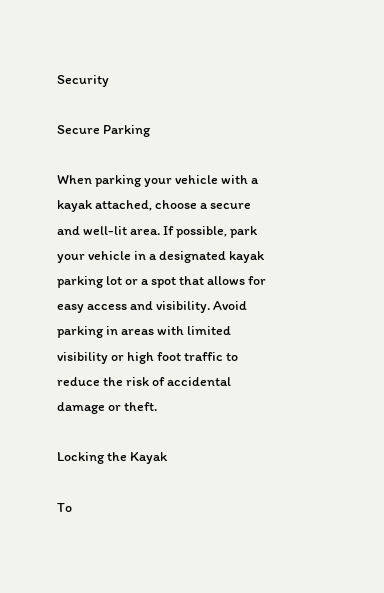Security

Secure Parking

When parking your vehicle with a kayak attached, choose a secure and well-lit area. If possible, park your vehicle in a designated kayak parking lot or a spot that allows for easy access and visibility. Avoid parking in areas with limited visibility or high foot traffic to reduce the risk of accidental damage or theft.

Locking the Kayak

To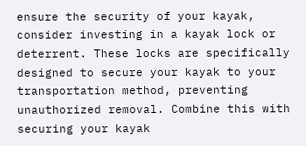ensure the security of your kayak, consider investing in a kayak lock or deterrent. These locks are specifically designed to secure your kayak to your transportation method, preventing unauthorized removal. Combine this with securing your kayak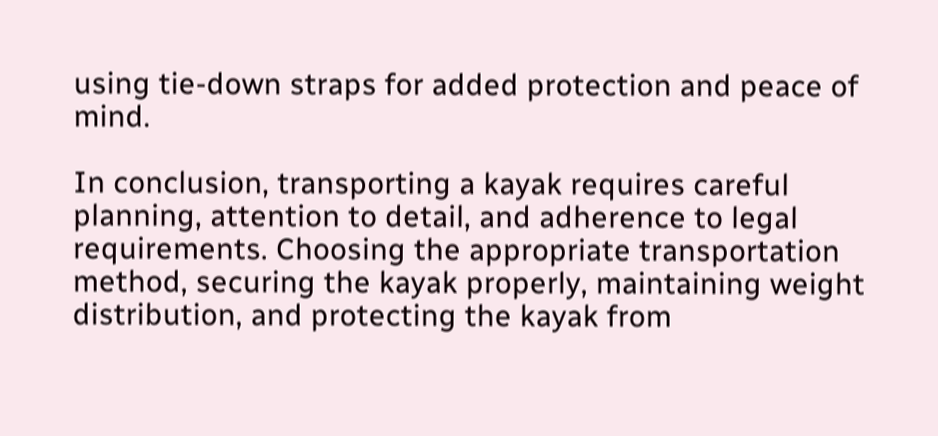using tie-down straps for added protection and peace of mind.

In conclusion, transporting a kayak requires careful planning, attention to detail, and adherence to legal requirements. Choosing the appropriate transportation method, securing the kayak properly, maintaining weight distribution, and protecting the kayak from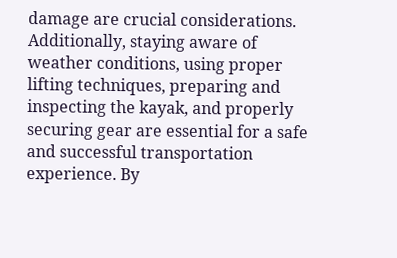damage are crucial considerations. Additionally, staying aware of weather conditions, using proper lifting techniques, preparing and inspecting the kayak, and properly securing gear are essential for a safe and successful transportation experience. By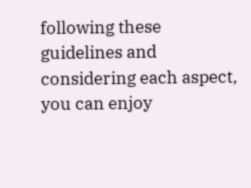following these guidelines and considering each aspect, you can enjoy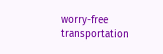worry-free transportation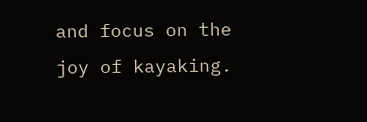and focus on the joy of kayaking.